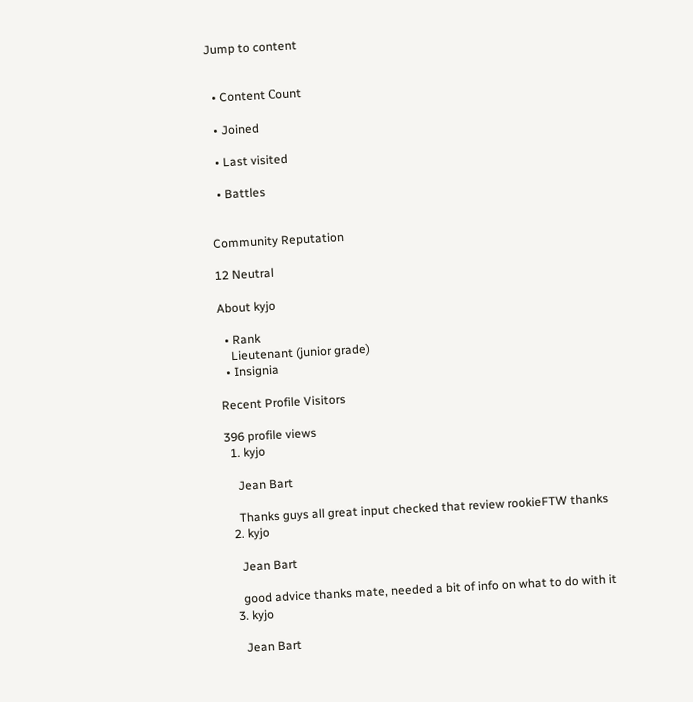Jump to content


  • Content Сount

  • Joined

  • Last visited

  • Battles


Community Reputation

12 Neutral

About kyjo

  • Rank
    Lieutenant (junior grade)
  • Insignia

Recent Profile Visitors

396 profile views
  1. kyjo

    Jean Bart

    Thanks guys all great input checked that review rookieFTW thanks
  2. kyjo

    Jean Bart

    good advice thanks mate, needed a bit of info on what to do with it
  3. kyjo

    Jean Bart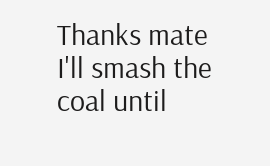Thanks mate I'll smash the coal until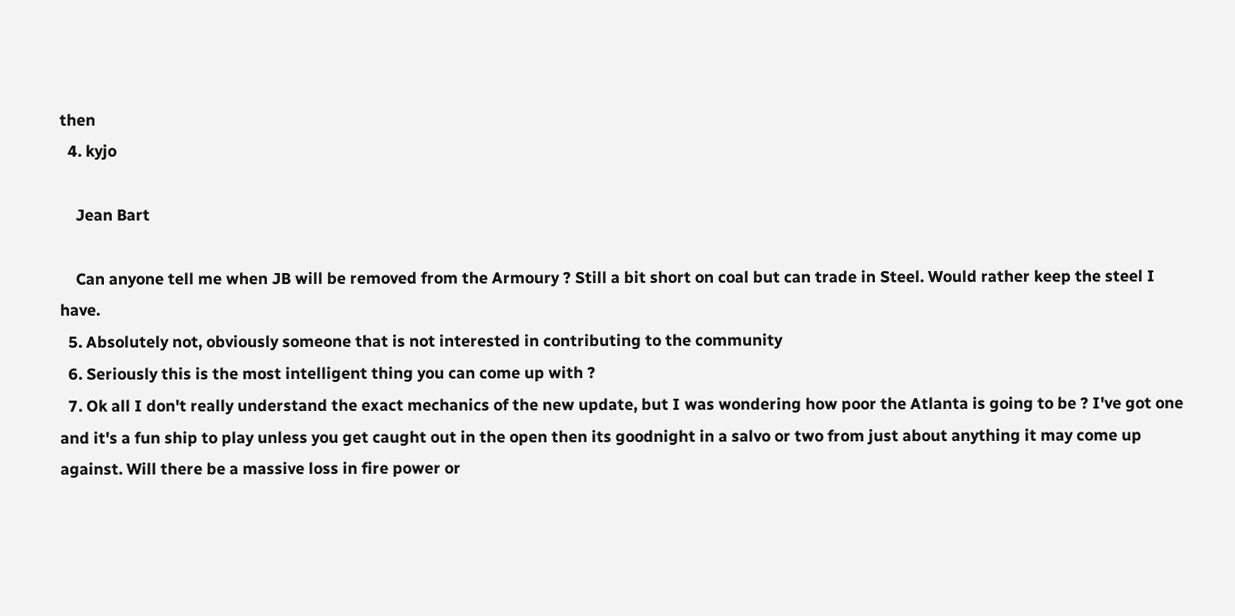then
  4. kyjo

    Jean Bart

    Can anyone tell me when JB will be removed from the Armoury ? Still a bit short on coal but can trade in Steel. Would rather keep the steel I have.
  5. Absolutely not, obviously someone that is not interested in contributing to the community
  6. Seriously this is the most intelligent thing you can come up with ?
  7. Ok all I don't really understand the exact mechanics of the new update, but I was wondering how poor the Atlanta is going to be ? I've got one and it's a fun ship to play unless you get caught out in the open then its goodnight in a salvo or two from just about anything it may come up against. Will there be a massive loss in fire power or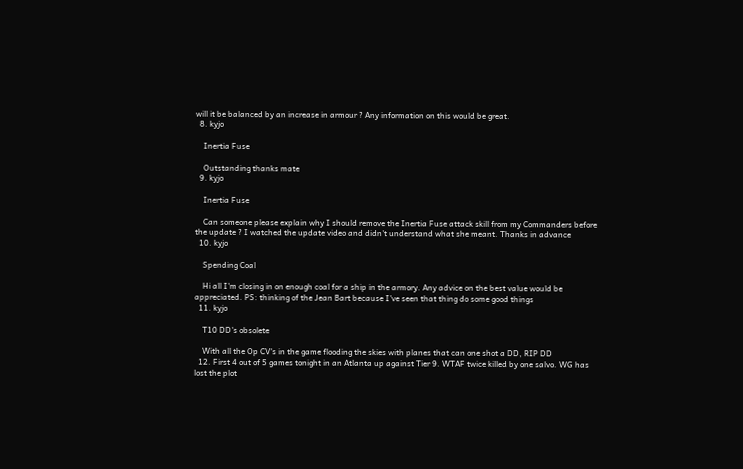will it be balanced by an increase in armour ? Any information on this would be great.
  8. kyjo

    Inertia Fuse

    Outstanding thanks mate
  9. kyjo

    Inertia Fuse

    Can someone please explain why I should remove the Inertia Fuse attack skill from my Commanders before the update ? I watched the update video and didn't understand what she meant. Thanks in advance
  10. kyjo

    Spending Coal

    Hi all I'm closing in on enough coal for a ship in the armory. Any advice on the best value would be appreciated. PS: thinking of the Jean Bart because I've seen that thing do some good things
  11. kyjo

    T10 DD's obsolete

    With all the Op CV's in the game flooding the skies with planes that can one shot a DD, RIP DD
  12. First 4 out of 5 games tonight in an Atlanta up against Tier 9. WTAF twice killed by one salvo. WG has lost the plot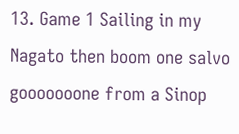13. Game 1 Sailing in my Nagato then boom one salvo gooooooone from a Sinop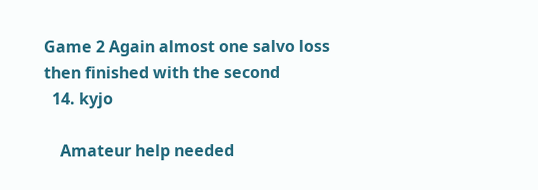Game 2 Again almost one salvo loss then finished with the second
  14. kyjo

    Amateur help needed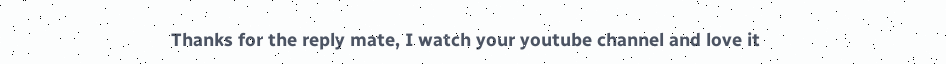Thanks for the reply mate, I watch your youtube channel and love it